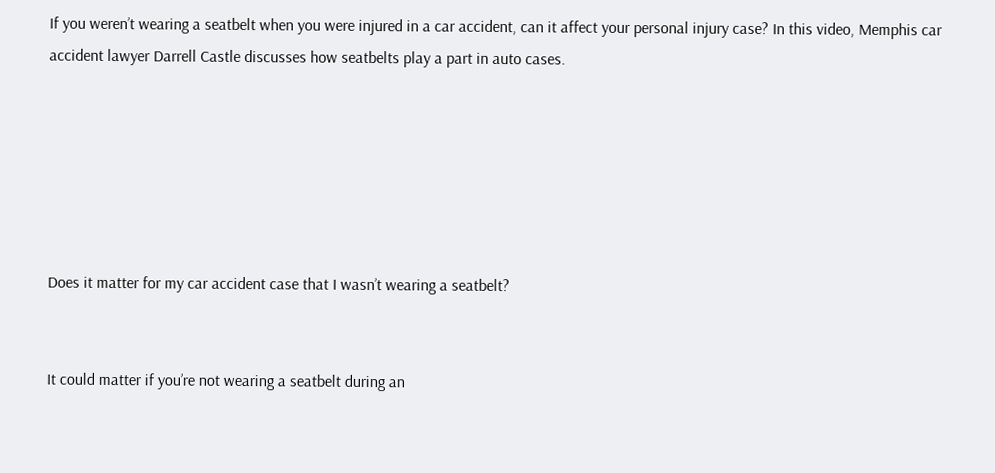If you weren’t wearing a seatbelt when you were injured in a car accident, can it affect your personal injury case? In this video, Memphis car accident lawyer Darrell Castle discusses how seatbelts play a part in auto cases.






Does it matter for my car accident case that I wasn’t wearing a seatbelt?


It could matter if you’re not wearing a seatbelt during an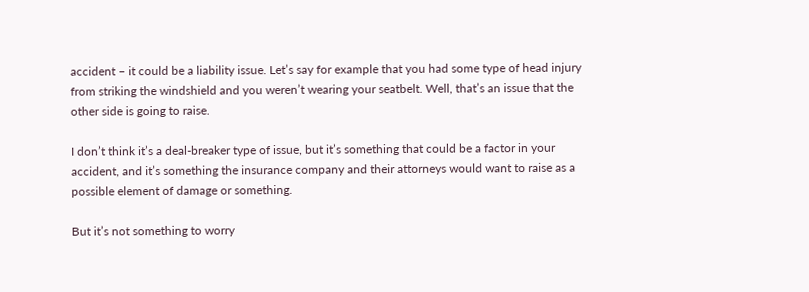accident – it could be a liability issue. Let’s say for example that you had some type of head injury from striking the windshield and you weren’t wearing your seatbelt. Well, that’s an issue that the other side is going to raise.

I don’t think it’s a deal-breaker type of issue, but it’s something that could be a factor in your accident, and it’s something the insurance company and their attorneys would want to raise as a possible element of damage or something.

But it’s not something to worry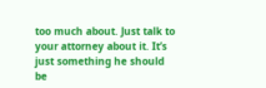too much about. Just talk to your attorney about it. It’s just something he should be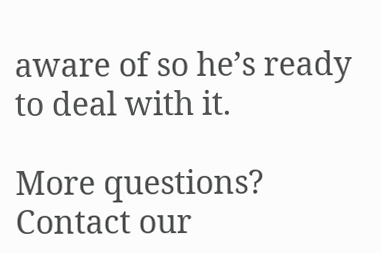aware of so he’s ready to deal with it.

More questions? Contact our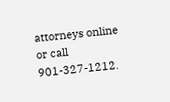attorneys online or call 901-327-1212.